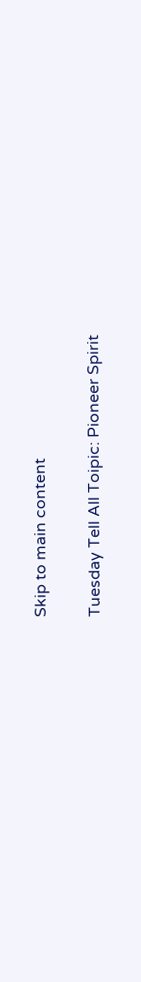Skip to main content

Tuesday Tell All Toipic: Pioneer Spirit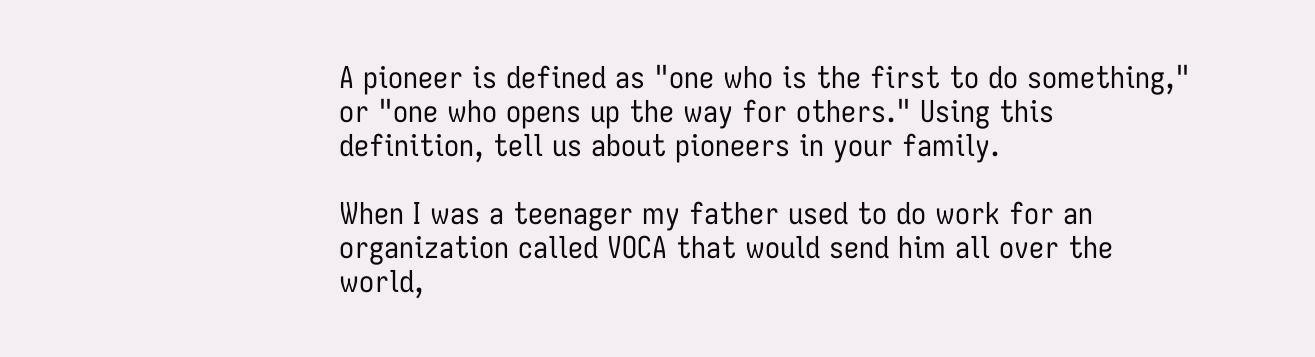A pioneer is defined as "one who is the first to do something," or "one who opens up the way for others." Using this definition, tell us about pioneers in your family.

When I was a teenager my father used to do work for an organization called VOCA that would send him all over the world,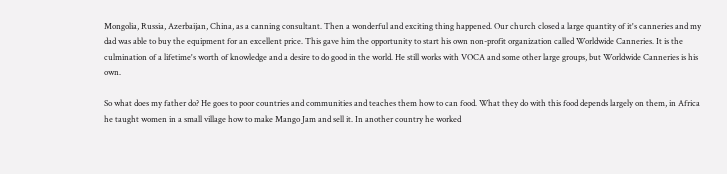Mongolia, Russia, Azerbaijan, China, as a canning consultant. Then a wonderful and exciting thing happened. Our church closed a large quantity of it's canneries and my dad was able to buy the equipment for an excellent price. This gave him the opportunity to start his own non-profit organization called Worldwide Canneries. It is the culmination of a lifetime's worth of knowledge and a desire to do good in the world. He still works with VOCA and some other large groups, but Worldwide Canneries is his own.

So what does my father do? He goes to poor countries and communities and teaches them how to can food. What they do with this food depends largely on them, in Africa he taught women in a small village how to make Mango Jam and sell it. In another country he worked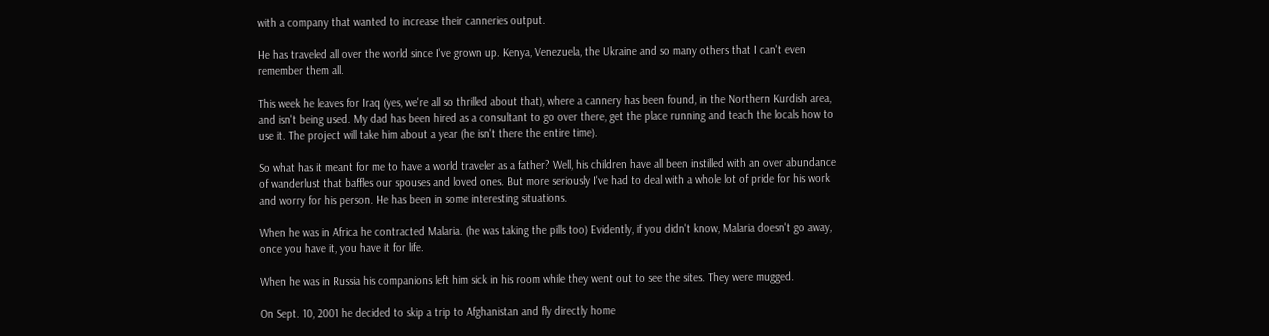with a company that wanted to increase their canneries output.

He has traveled all over the world since I've grown up. Kenya, Venezuela, the Ukraine and so many others that I can't even remember them all.

This week he leaves for Iraq (yes, we're all so thrilled about that), where a cannery has been found, in the Northern Kurdish area, and isn't being used. My dad has been hired as a consultant to go over there, get the place running and teach the locals how to use it. The project will take him about a year (he isn't there the entire time).

So what has it meant for me to have a world traveler as a father? Well, his children have all been instilled with an over abundance of wanderlust that baffles our spouses and loved ones. But more seriously I've had to deal with a whole lot of pride for his work and worry for his person. He has been in some interesting situations.

When he was in Africa he contracted Malaria. (he was taking the pills too) Evidently, if you didn't know, Malaria doesn't go away, once you have it, you have it for life.

When he was in Russia his companions left him sick in his room while they went out to see the sites. They were mugged.

On Sept. 10, 2001 he decided to skip a trip to Afghanistan and fly directly home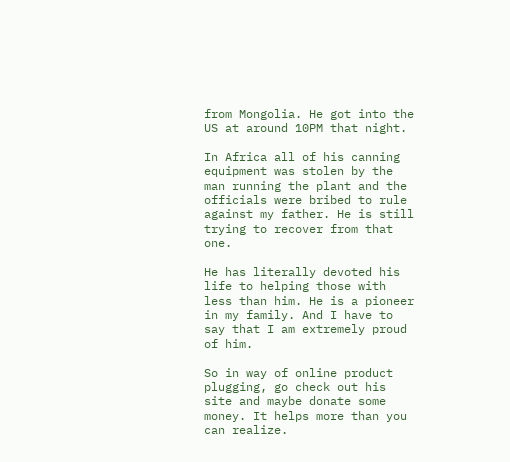from Mongolia. He got into the US at around 10PM that night.

In Africa all of his canning equipment was stolen by the man running the plant and the officials were bribed to rule against my father. He is still trying to recover from that one.

He has literally devoted his life to helping those with less than him. He is a pioneer in my family. And I have to say that I am extremely proud of him.

So in way of online product plugging, go check out his site and maybe donate some money. It helps more than you can realize.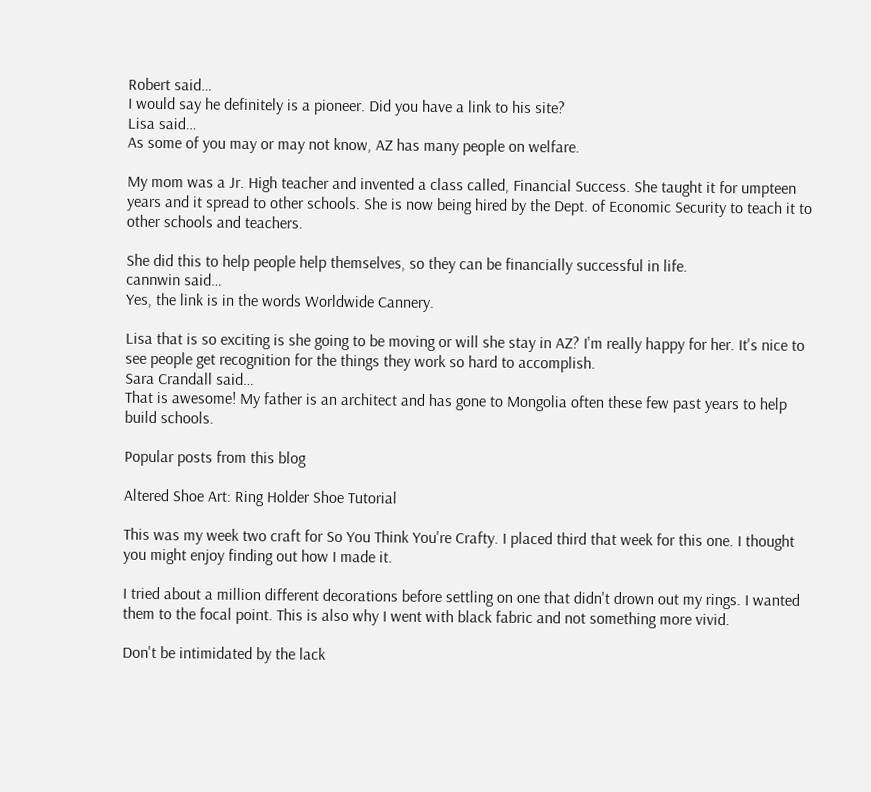Robert said…
I would say he definitely is a pioneer. Did you have a link to his site?
Lisa said…
As some of you may or may not know, AZ has many people on welfare.

My mom was a Jr. High teacher and invented a class called, Financial Success. She taught it for umpteen years and it spread to other schools. She is now being hired by the Dept. of Economic Security to teach it to other schools and teachers.

She did this to help people help themselves, so they can be financially successful in life.
cannwin said…
Yes, the link is in the words Worldwide Cannery.

Lisa that is so exciting is she going to be moving or will she stay in AZ? I'm really happy for her. It's nice to see people get recognition for the things they work so hard to accomplish.
Sara Crandall said…
That is awesome! My father is an architect and has gone to Mongolia often these few past years to help build schools.

Popular posts from this blog

Altered Shoe Art: Ring Holder Shoe Tutorial

This was my week two craft for So You Think You're Crafty. I placed third that week for this one. I thought you might enjoy finding out how I made it.

I tried about a million different decorations before settling on one that didn't drown out my rings. I wanted them to the focal point. This is also why I went with black fabric and not something more vivid.

Don't be intimidated by the lack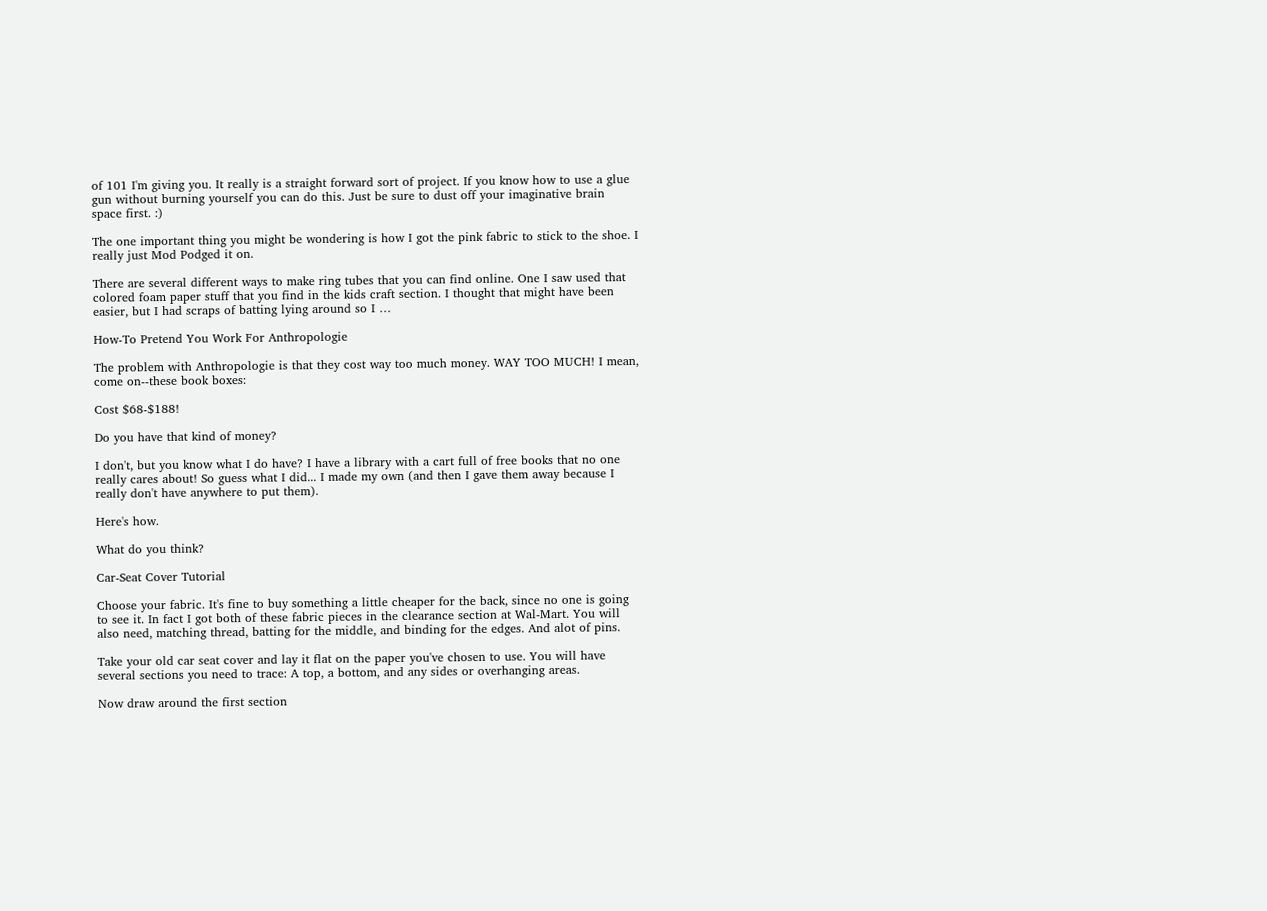of 101 I'm giving you. It really is a straight forward sort of project. If you know how to use a glue gun without burning yourself you can do this. Just be sure to dust off your imaginative brain space first. :)

The one important thing you might be wondering is how I got the pink fabric to stick to the shoe. I really just Mod Podged it on.

There are several different ways to make ring tubes that you can find online. One I saw used that colored foam paper stuff that you find in the kids craft section. I thought that might have been easier, but I had scraps of batting lying around so I …

How-To Pretend You Work For Anthropologie

The problem with Anthropologie is that they cost way too much money. WAY TOO MUCH! I mean, come on--these book boxes:

Cost $68-$188!

Do you have that kind of money?

I don't, but you know what I do have? I have a library with a cart full of free books that no one really cares about! So guess what I did... I made my own (and then I gave them away because I really don't have anywhere to put them).

Here's how.

What do you think?

Car-Seat Cover Tutorial

Choose your fabric. It's fine to buy something a little cheaper for the back, since no one is going to see it. In fact I got both of these fabric pieces in the clearance section at Wal-Mart. You will also need, matching thread, batting for the middle, and binding for the edges. And alot of pins.

Take your old car seat cover and lay it flat on the paper you've chosen to use. You will have several sections you need to trace: A top, a bottom, and any sides or overhanging areas.

Now draw around the first section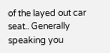of the layed out car seat.. Generally speaking you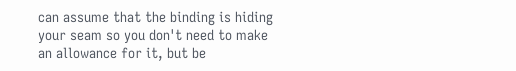can assume that the binding is hiding your seam so you don't need to make an allowance for it, but be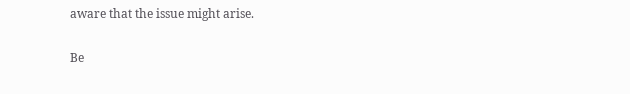aware that the issue might arise.

Be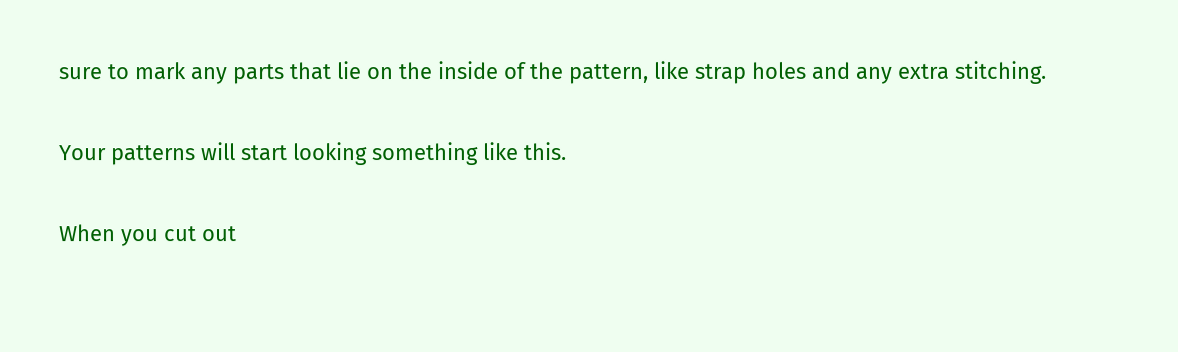sure to mark any parts that lie on the inside of the pattern, like strap holes and any extra stitching.

Your patterns will start looking something like this.

When you cut out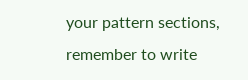your pattern sections, remember to write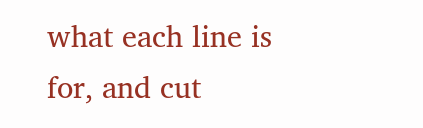what each line is for, and cut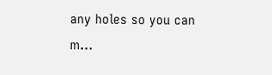any holes so you can m…